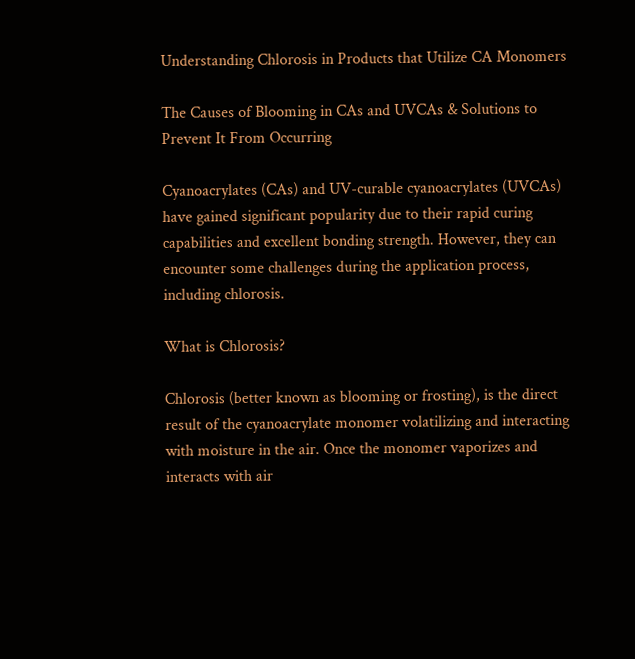Understanding Chlorosis in Products that Utilize CA Monomers

The Causes of Blooming in CAs and UVCAs & Solutions to Prevent It From Occurring

Cyanoacrylates (CAs) and UV-curable cyanoacrylates (UVCAs) have gained significant popularity due to their rapid curing capabilities and excellent bonding strength. However, they can encounter some challenges during the application process, including chlorosis.

What is Chlorosis?

Chlorosis (better known as blooming or frosting), is the direct result of the cyanoacrylate monomer volatilizing and interacting with moisture in the air. Once the monomer vaporizes and interacts with air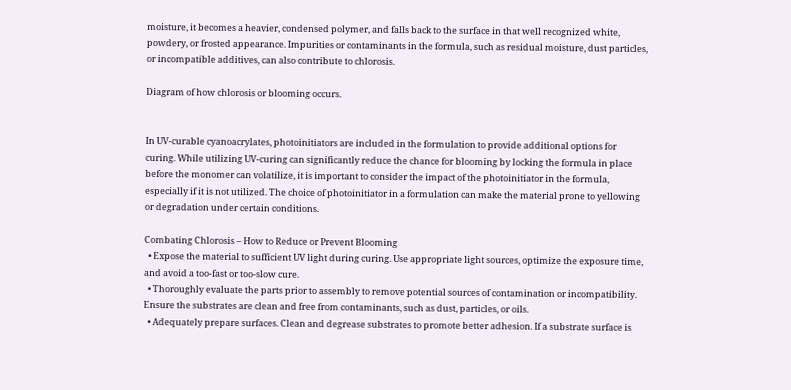moisture, it becomes a heavier, condensed polymer, and falls back to the surface in that well recognized white, powdery, or frosted appearance. Impurities or contaminants in the formula, such as residual moisture, dust particles, or incompatible additives, can also contribute to chlorosis.

Diagram of how chlorosis or blooming occurs.


In UV-curable cyanoacrylates, photoinitiators are included in the formulation to provide additional options for curing. While utilizing UV-curing can significantly reduce the chance for blooming by locking the formula in place before the monomer can volatilize, it is important to consider the impact of the photoinitiator in the formula, especially if it is not utilized. The choice of photoinitiator in a formulation can make the material prone to yellowing or degradation under certain conditions.

Combating Chlorosis – How to Reduce or Prevent Blooming
  • Expose the material to sufficient UV light during curing. Use appropriate light sources, optimize the exposure time, and avoid a too-fast or too-slow cure.
  • Thoroughly evaluate the parts prior to assembly to remove potential sources of contamination or incompatibility. Ensure the substrates are clean and free from contaminants, such as dust, particles, or oils.
  • Adequately prepare surfaces. Clean and degrease substrates to promote better adhesion. If a substrate surface is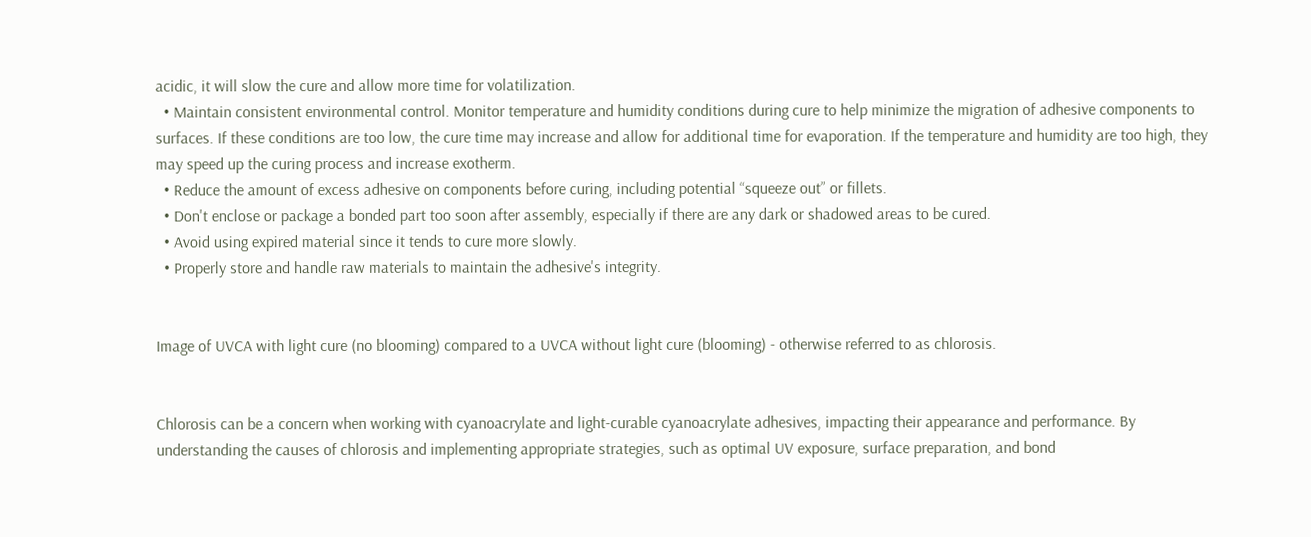acidic, it will slow the cure and allow more time for volatilization.
  • Maintain consistent environmental control. Monitor temperature and humidity conditions during cure to help minimize the migration of adhesive components to surfaces. If these conditions are too low, the cure time may increase and allow for additional time for evaporation. If the temperature and humidity are too high, they may speed up the curing process and increase exotherm.
  • Reduce the amount of excess adhesive on components before curing, including potential “squeeze out” or fillets.
  • Don't enclose or package a bonded part too soon after assembly, especially if there are any dark or shadowed areas to be cured.
  • Avoid using expired material since it tends to cure more slowly.
  • Properly store and handle raw materials to maintain the adhesive's integrity.


Image of UVCA with light cure (no blooming) compared to a UVCA without light cure (blooming) - otherwise referred to as chlorosis.


Chlorosis can be a concern when working with cyanoacrylate and light-curable cyanoacrylate adhesives, impacting their appearance and performance. By understanding the causes of chlorosis and implementing appropriate strategies, such as optimal UV exposure, surface preparation, and bond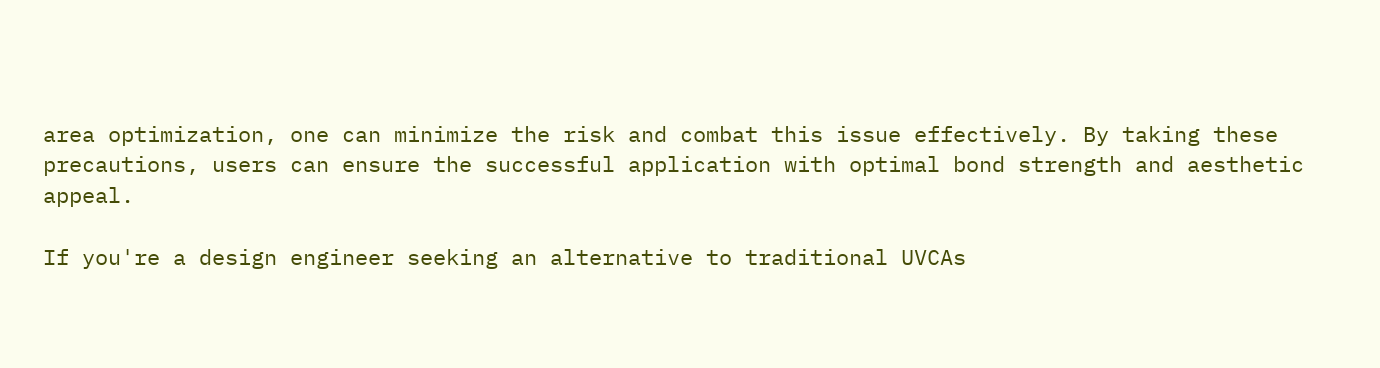area optimization, one can minimize the risk and combat this issue effectively. By taking these precautions, users can ensure the successful application with optimal bond strength and aesthetic appeal.

If you're a design engineer seeking an alternative to traditional UVCAs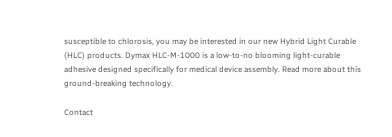susceptible to chlorosis, you may be interested in our new Hybrid Light Curable (HLC) products. Dymax HLC-M-1000 is a low-to-no blooming light-curable adhesive designed specifically for medical device assembly. Read more about this ground-breaking technology.

Contact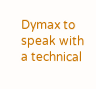Dymax to speak with a technical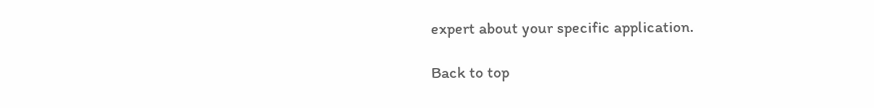expert about your specific application.

Back to top